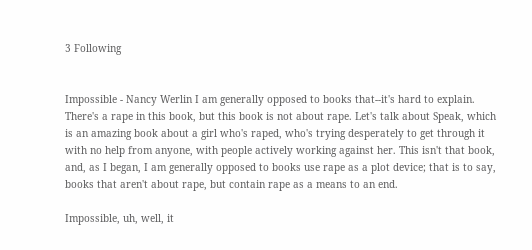3 Following


Impossible - Nancy Werlin I am generally opposed to books that--it's hard to explain. There's a rape in this book, but this book is not about rape. Let's talk about Speak, which is an amazing book about a girl who's raped, who's trying desperately to get through it with no help from anyone, with people actively working against her. This isn't that book, and, as I began, I am generally opposed to books use rape as a plot device; that is to say, books that aren't about rape, but contain rape as a means to an end.

Impossible, uh, well, it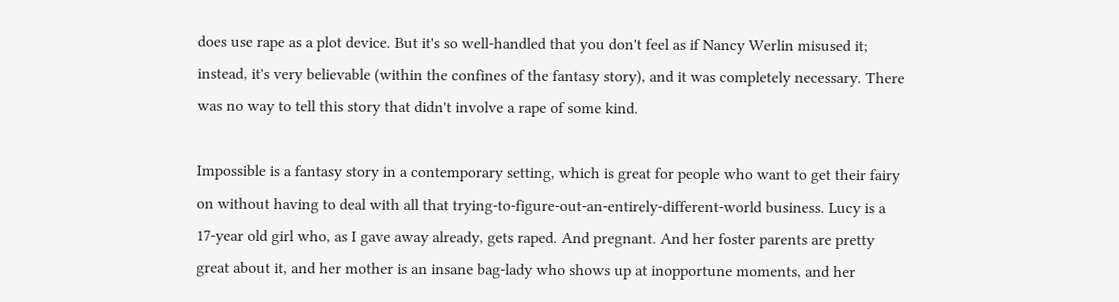does use rape as a plot device. But it's so well-handled that you don't feel as if Nancy Werlin misused it; instead, it's very believable (within the confines of the fantasy story), and it was completely necessary. There was no way to tell this story that didn't involve a rape of some kind.

Impossible is a fantasy story in a contemporary setting, which is great for people who want to get their fairy on without having to deal with all that trying-to-figure-out-an-entirely-different-world business. Lucy is a 17-year old girl who, as I gave away already, gets raped. And pregnant. And her foster parents are pretty great about it, and her mother is an insane bag-lady who shows up at inopportune moments, and her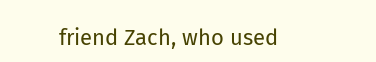friend Zach, who used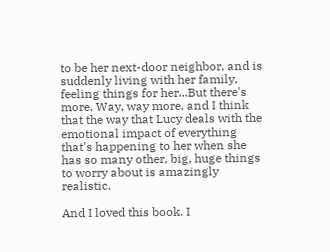to be her next-door neighbor, and is suddenly living with her family, feeling things for her...But there's more. Way, way more, and I think that the way that Lucy deals with the emotional impact of everything that's happening to her when she has so many other, big, huge things to worry about is amazingly realistic.

And I loved this book. I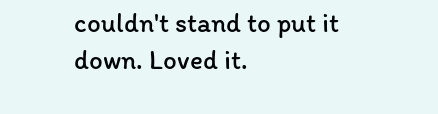couldn't stand to put it down. Loved it.